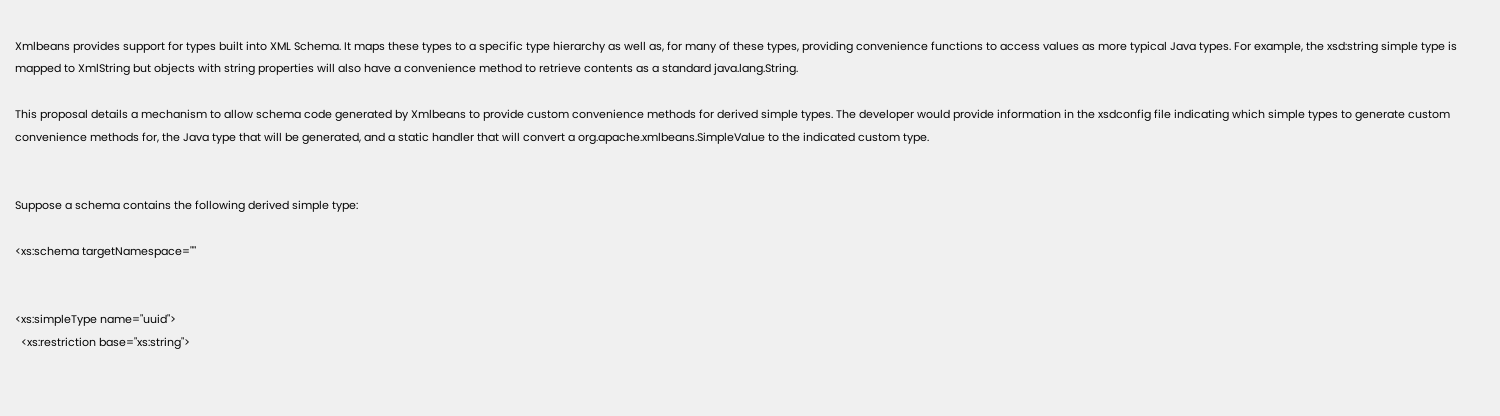Xmlbeans provides support for types built into XML Schema. It maps these types to a specific type hierarchy as well as, for many of these types, providing convenience functions to access values as more typical Java types. For example, the xsd:string simple type is mapped to XmlString but objects with string properties will also have a convenience method to retrieve contents as a standard java.lang.String.

This proposal details a mechanism to allow schema code generated by Xmlbeans to provide custom convenience methods for derived simple types. The developer would provide information in the xsdconfig file indicating which simple types to generate custom convenience methods for, the Java type that will be generated, and a static handler that will convert a org.apache.xmlbeans.SimpleValue to the indicated custom type.


Suppose a schema contains the following derived simple type:

<xs:schema targetNamespace=""


<xs:simpleType name="uuid">
  <xs:restriction base="xs:string">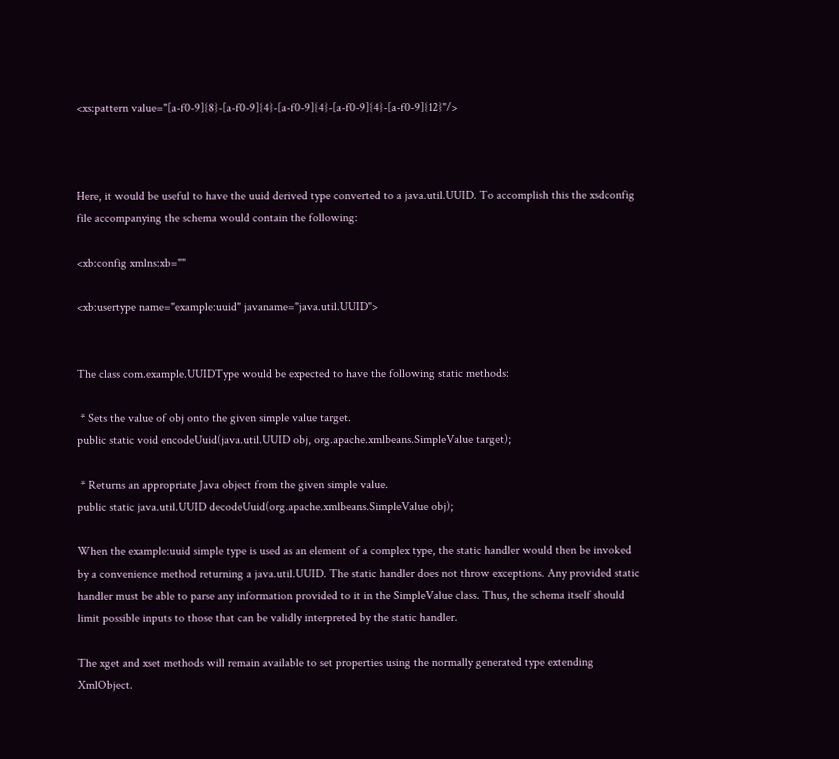<xs:pattern value="[a-f0-9]{8}-[a-f0-9]{4}-[a-f0-9]{4}-[a-f0-9]{4}-[a-f0-9]{12}"/>



Here, it would be useful to have the uuid derived type converted to a java.util.UUID. To accomplish this the xsdconfig file accompanying the schema would contain the following:

<xb:config xmlns:xb=""

<xb:usertype name="example:uuid" javaname="java.util.UUID">


The class com.example.UUIDType would be expected to have the following static methods:

 * Sets the value of obj onto the given simple value target.
public static void encodeUuid(java.util.UUID obj, org.apache.xmlbeans.SimpleValue target);

 * Returns an appropriate Java object from the given simple value.
public static java.util.UUID decodeUuid(org.apache.xmlbeans.SimpleValue obj);

When the example:uuid simple type is used as an element of a complex type, the static handler would then be invoked by a convenience method returning a java.util.UUID. The static handler does not throw exceptions. Any provided static handler must be able to parse any information provided to it in the SimpleValue class. Thus, the schema itself should limit possible inputs to those that can be validly interpreted by the static handler.

The xget and xset methods will remain available to set properties using the normally generated type extending XmlObject.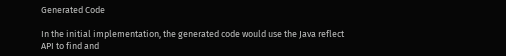Generated Code

In the initial implementation, the generated code would use the Java reflect API to find and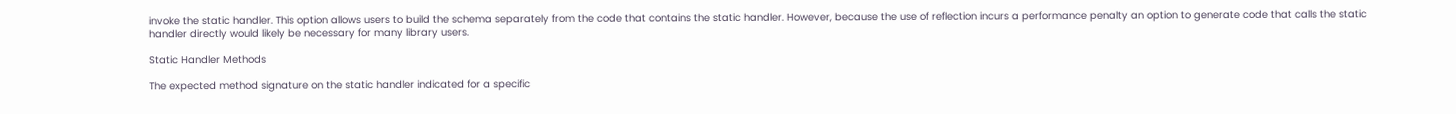invoke the static handler. This option allows users to build the schema separately from the code that contains the static handler. However, because the use of reflection incurs a performance penalty an option to generate code that calls the static handler directly would likely be necessary for many library users.

Static Handler Methods

The expected method signature on the static handler indicated for a specific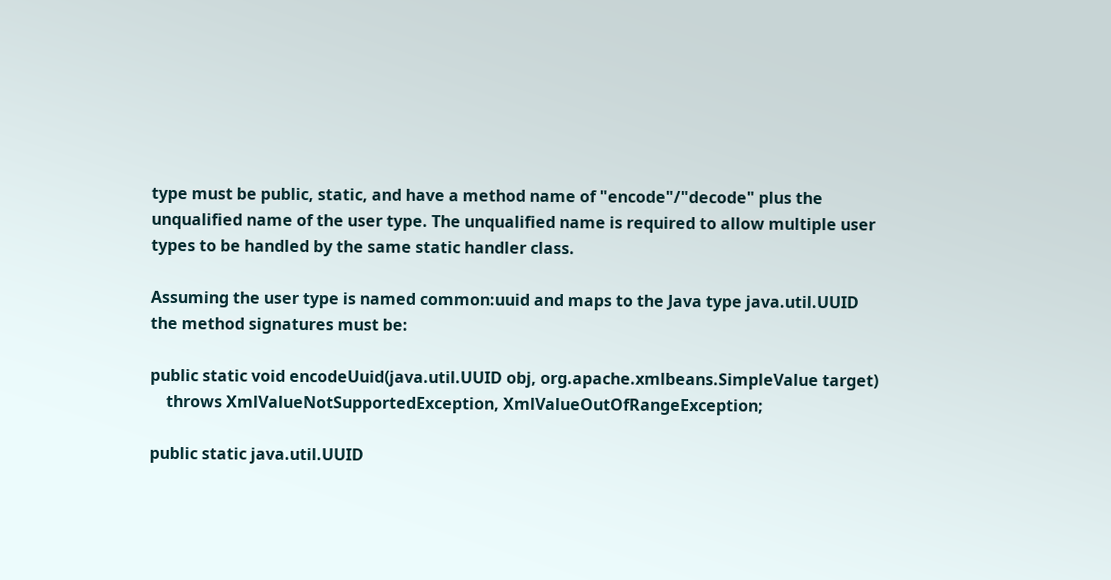type must be public, static, and have a method name of "encode"/"decode" plus the unqualified name of the user type. The unqualified name is required to allow multiple user types to be handled by the same static handler class.

Assuming the user type is named common:uuid and maps to the Java type java.util.UUID the method signatures must be:

public static void encodeUuid(java.util.UUID obj, org.apache.xmlbeans.SimpleValue target)
    throws XmlValueNotSupportedException, XmlValueOutOfRangeException;

public static java.util.UUID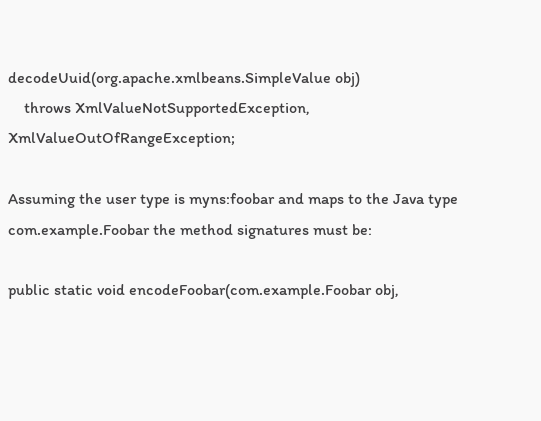decodeUuid(org.apache.xmlbeans.SimpleValue obj)
    throws XmlValueNotSupportedException, XmlValueOutOfRangeException;

Assuming the user type is myns:foobar and maps to the Java type com.example.Foobar the method signatures must be:

public static void encodeFoobar(com.example.Foobar obj,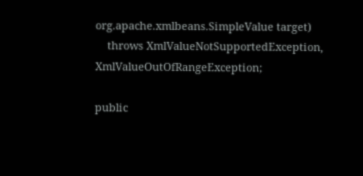org.apache.xmlbeans.SimpleValue target)
    throws XmlValueNotSupportedException, XmlValueOutOfRangeException;

public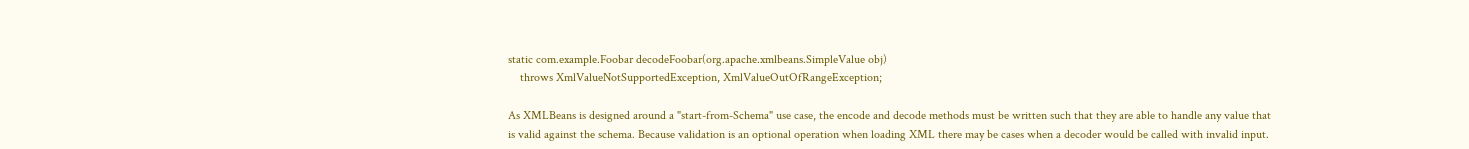static com.example.Foobar decodeFoobar(org.apache.xmlbeans.SimpleValue obj)
    throws XmlValueNotSupportedException, XmlValueOutOfRangeException;

As XMLBeans is designed around a "start-from-Schema" use case, the encode and decode methods must be written such that they are able to handle any value that is valid against the schema. Because validation is an optional operation when loading XML there may be cases when a decoder would be called with invalid input.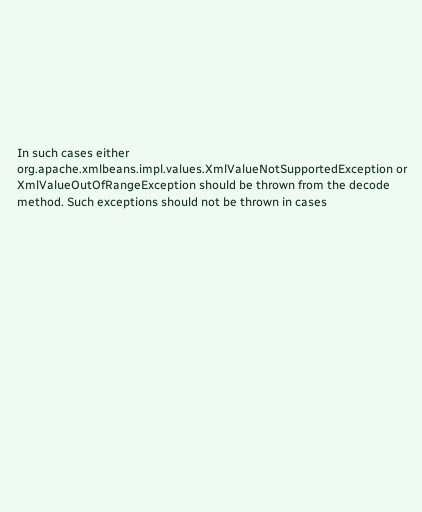In such cases either org.apache.xmlbeans.impl.values.XmlValueNotSupportedException or XmlValueOutOfRangeException should be thrown from the decode method. Such exceptions should not be thrown in cases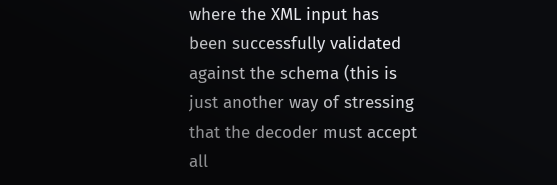where the XML input has been successfully validated against the schema (this is just another way of stressing that the decoder must accept all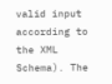valid input according to the XML Schema). The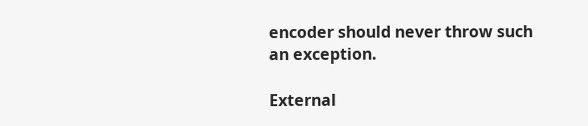encoder should never throw such an exception.

External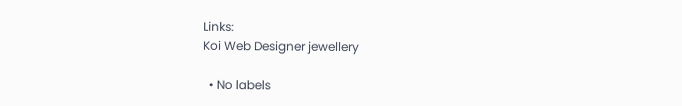Links:
Koi Web Designer jewellery

  • No labels